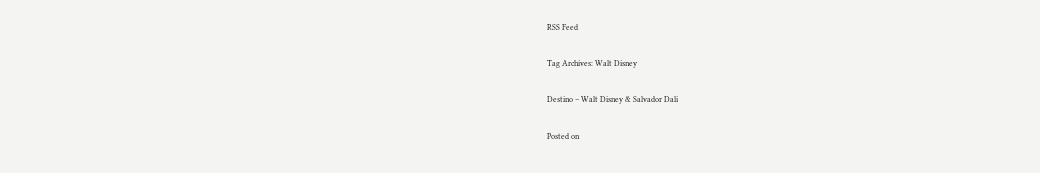RSS Feed

Tag Archives: Walt Disney

Destino – Walt Disney & Salvador Dali

Posted on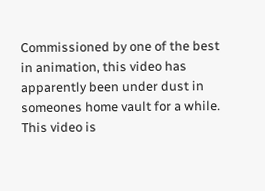Commissioned by one of the best in animation, this video has apparently been under dust in someones home vault for a while.  This video is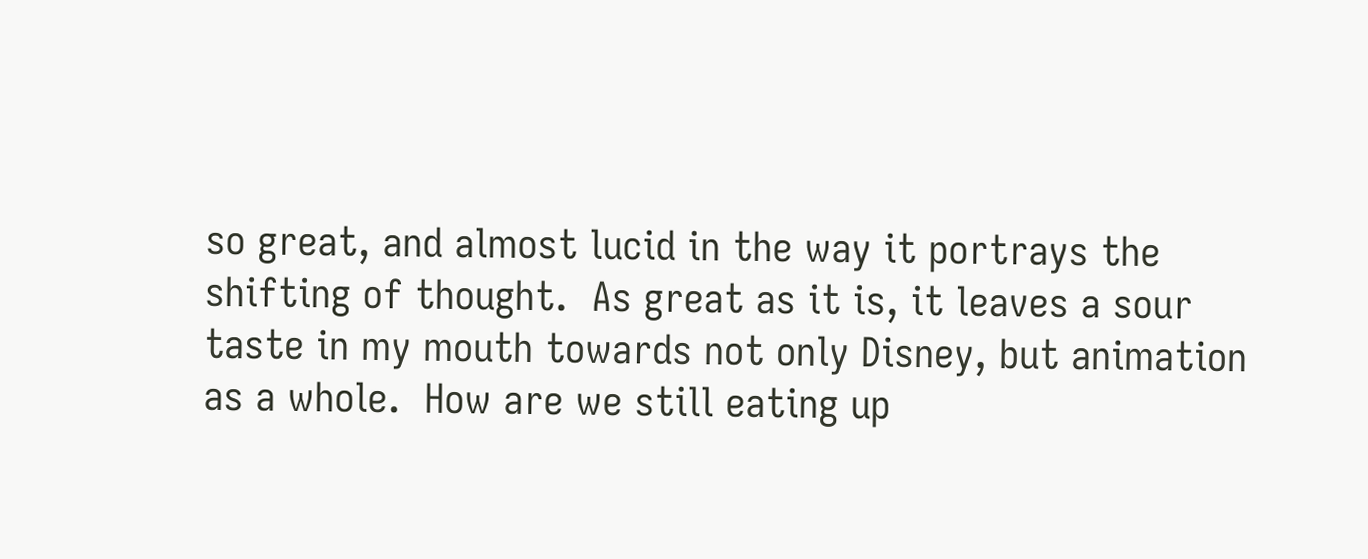so great, and almost lucid in the way it portrays the shifting of thought.  As great as it is, it leaves a sour taste in my mouth towards not only Disney, but animation as a whole.  How are we still eating up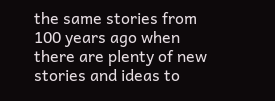the same stories from 100 years ago when there are plenty of new stories and ideas to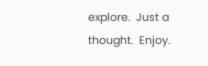explore.  Just a thought.  Enjoy.